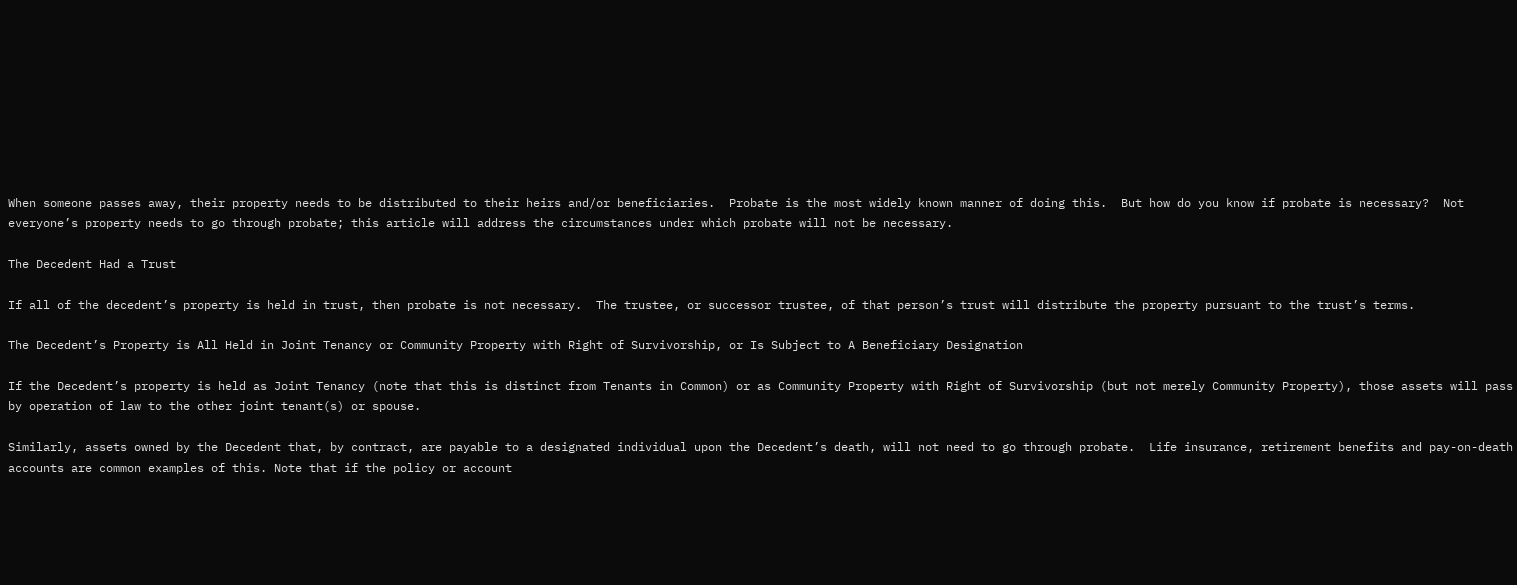When someone passes away, their property needs to be distributed to their heirs and/or beneficiaries.  Probate is the most widely known manner of doing this.  But how do you know if probate is necessary?  Not everyone’s property needs to go through probate; this article will address the circumstances under which probate will not be necessary.

The Decedent Had a Trust

If all of the decedent’s property is held in trust, then probate is not necessary.  The trustee, or successor trustee, of that person’s trust will distribute the property pursuant to the trust’s terms.

The Decedent’s Property is All Held in Joint Tenancy or Community Property with Right of Survivorship, or Is Subject to A Beneficiary Designation

If the Decedent’s property is held as Joint Tenancy (note that this is distinct from Tenants in Common) or as Community Property with Right of Survivorship (but not merely Community Property), those assets will pass by operation of law to the other joint tenant(s) or spouse.

Similarly, assets owned by the Decedent that, by contract, are payable to a designated individual upon the Decedent’s death, will not need to go through probate.  Life insurance, retirement benefits and pay-on-death accounts are common examples of this. Note that if the policy or account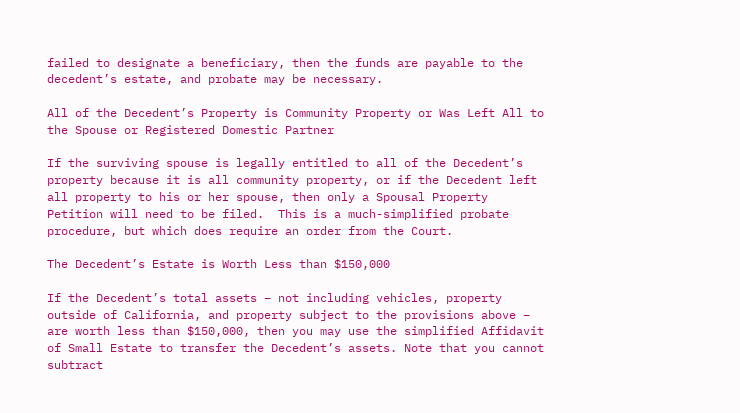failed to designate a beneficiary, then the funds are payable to the decedent’s estate, and probate may be necessary.

All of the Decedent’s Property is Community Property or Was Left All to the Spouse or Registered Domestic Partner

If the surviving spouse is legally entitled to all of the Decedent’s property because it is all community property, or if the Decedent left all property to his or her spouse, then only a Spousal Property Petition will need to be filed.  This is a much-simplified probate procedure, but which does require an order from the Court.

The Decedent’s Estate is Worth Less than $150,000

If the Decedent’s total assets – not including vehicles, property outside of California, and property subject to the provisions above – are worth less than $150,000, then you may use the simplified Affidavit of Small Estate to transfer the Decedent’s assets. Note that you cannot subtract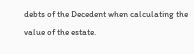debts of the Decedent when calculating the value of the estate.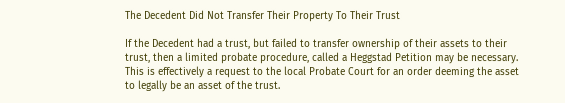The Decedent Did Not Transfer Their Property To Their Trust

If the Decedent had a trust, but failed to transfer ownership of their assets to their trust, then a limited probate procedure, called a Heggstad Petition may be necessary.  This is effectively a request to the local Probate Court for an order deeming the asset to legally be an asset of the trust.